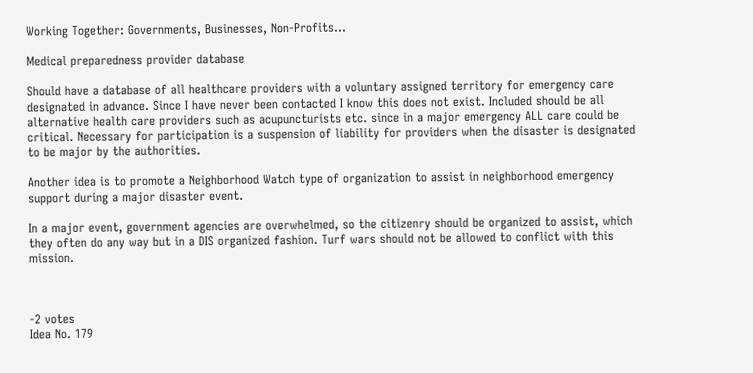Working Together: Governments, Businesses, Non-Profits...

Medical preparedness provider database

Should have a database of all healthcare providers with a voluntary assigned territory for emergency care designated in advance. Since I have never been contacted I know this does not exist. Included should be all alternative health care providers such as acupuncturists etc. since in a major emergency ALL care could be critical. Necessary for participation is a suspension of liability for providers when the disaster is designated to be major by the authorities.

Another idea is to promote a Neighborhood Watch type of organization to assist in neighborhood emergency support during a major disaster event.

In a major event, government agencies are overwhelmed, so the citizenry should be organized to assist, which they often do any way but in a DIS organized fashion. Turf wars should not be allowed to conflict with this mission.



-2 votes
Idea No. 179